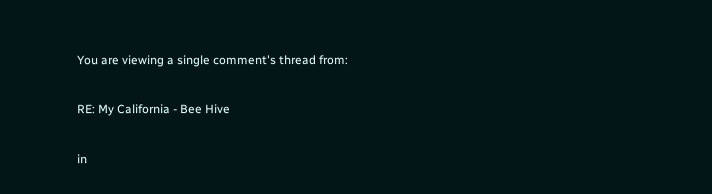You are viewing a single comment's thread from:

RE: My California - Bee Hive

in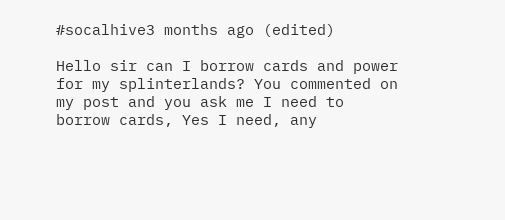#socalhive3 months ago (edited)

Hello sir can I borrow cards and power for my splinterlands? You commented on my post and you ask me I need to borrow cards, Yes I need, any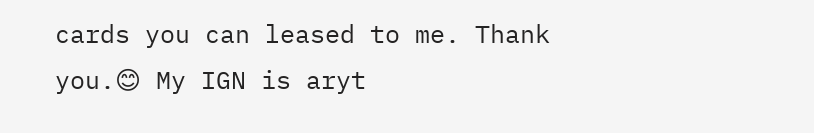cards you can leased to me. Thank you.😊 My IGN is aryt